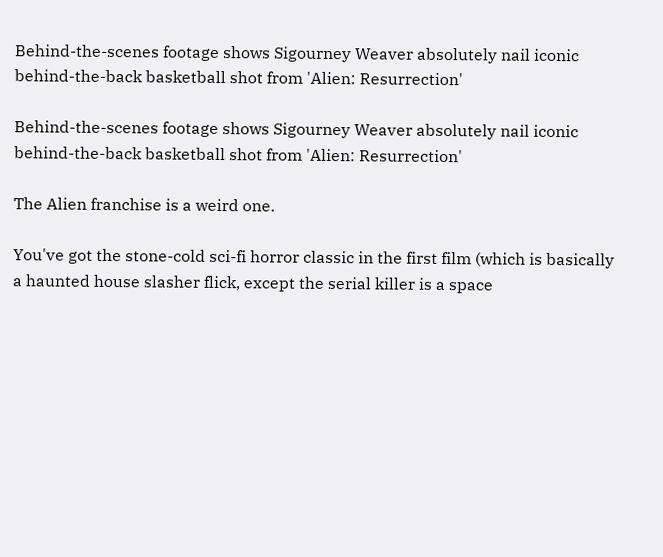Behind-the-scenes footage shows Sigourney Weaver absolutely nail iconic behind-the-back basketball shot from 'Alien: Resurrection'

Behind-the-scenes footage shows Sigourney Weaver absolutely nail iconic behind-the-back basketball shot from 'Alien: Resurrection'

The Alien franchise is a weird one.

You've got the stone-cold sci-fi horror classic in the first film (which is basically a haunted house slasher flick, except the serial killer is a space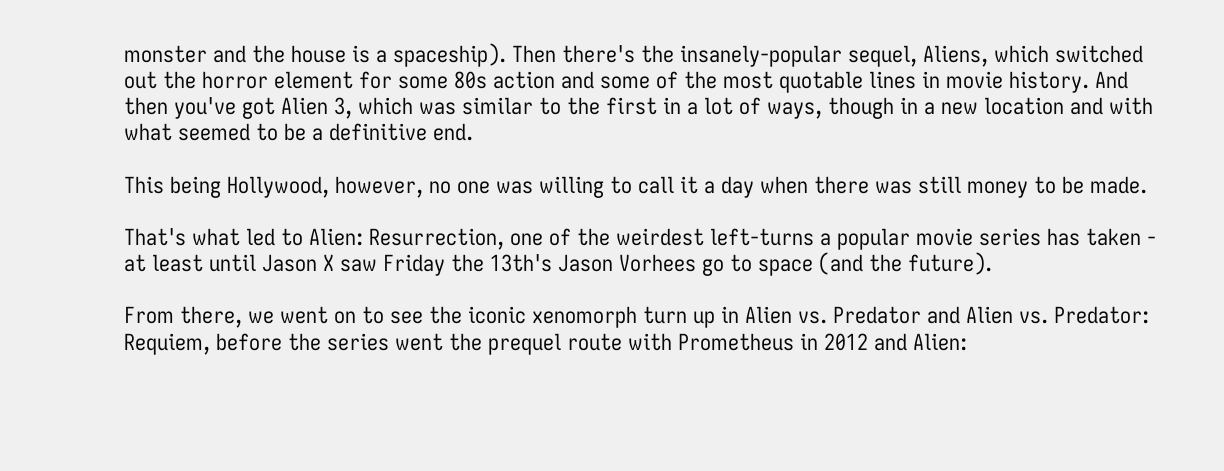monster and the house is a spaceship). Then there's the insanely-popular sequel, Aliens, which switched out the horror element for some 80s action and some of the most quotable lines in movie history. And then you've got Alien 3, which was similar to the first in a lot of ways, though in a new location and with what seemed to be a definitive end.

This being Hollywood, however, no one was willing to call it a day when there was still money to be made.

That's what led to Alien: Resurrection, one of the weirdest left-turns a popular movie series has taken - at least until Jason X saw Friday the 13th's Jason Vorhees go to space (and the future).

From there, we went on to see the iconic xenomorph turn up in Alien vs. Predator and Alien vs. Predator: Requiem, before the series went the prequel route with Prometheus in 2012 and Alien: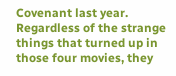Covenant last year. Regardless of the strange things that turned up in those four movies, they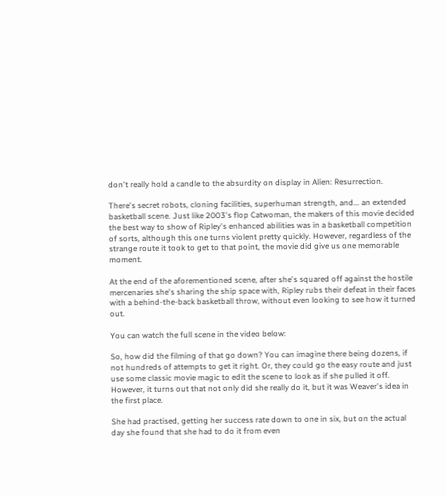don't really hold a candle to the absurdity on display in Alien: Resurrection.

There's secret robots, cloning facilities, superhuman strength, and... an extended basketball scene. Just like 2003's flop Catwoman, the makers of this movie decided the best way to show of Ripley's enhanced abilities was in a basketball competition of sorts, although this one turns violent pretty quickly. However, regardless of the strange route it took to get to that point, the movie did give us one memorable moment.

At the end of the aforementioned scene, after she's squared off against the hostile mercenaries she's sharing the ship space with, Ripley rubs their defeat in their faces with a behind-the-back basketball throw, without even looking to see how it turned out.

You can watch the full scene in the video below:

So, how did the filming of that go down? You can imagine there being dozens, if not hundreds of attempts to get it right. Or, they could go the easy route and just use some classic movie magic to edit the scene to look as if she pulled it off. However, it turns out that not only did she really do it, but it was Weaver's idea in the first place.

She had practised, getting her success rate down to one in six, but on the actual day she found that she had to do it from even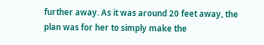further away. As it was around 20 feet away, the plan was for her to simply make the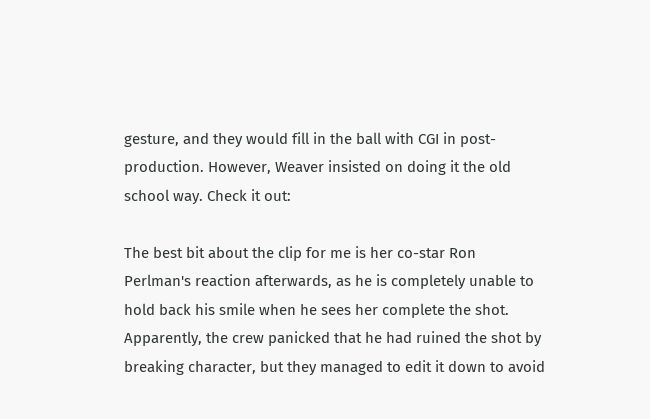gesture, and they would fill in the ball with CGI in post-production. However, Weaver insisted on doing it the old school way. Check it out:

The best bit about the clip for me is her co-star Ron Perlman's reaction afterwards, as he is completely unable to hold back his smile when he sees her complete the shot. Apparently, the crew panicked that he had ruined the shot by breaking character, but they managed to edit it down to avoid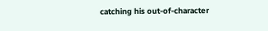catching his out-of-character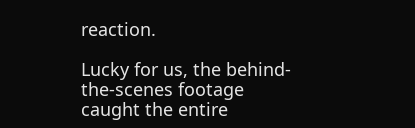reaction.

Lucky for us, the behind-the-scenes footage caught the entire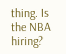thing. Is the NBA hiring?